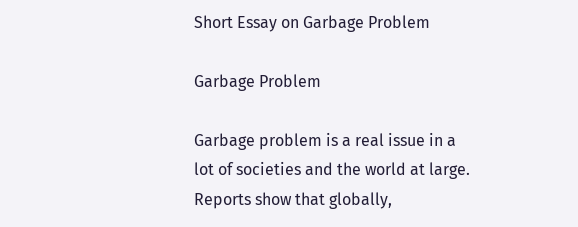Short Essay on Garbage Problem

Garbage Problem

Garbage problem is a real issue in a lot of societies and the world at large. Reports show that globally,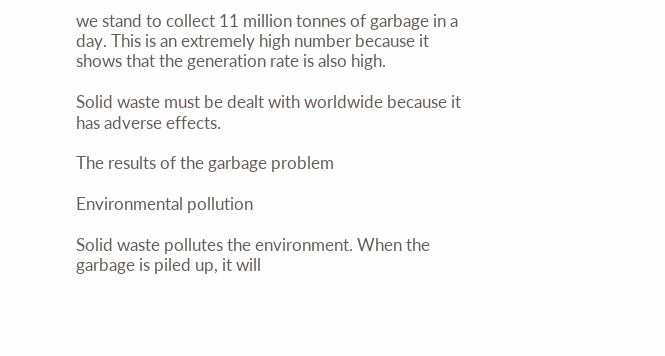we stand to collect 11 million tonnes of garbage in a day. This is an extremely high number because it shows that the generation rate is also high.

Solid waste must be dealt with worldwide because it has adverse effects.

The results of the garbage problem

Environmental pollution

Solid waste pollutes the environment. When the garbage is piled up, it will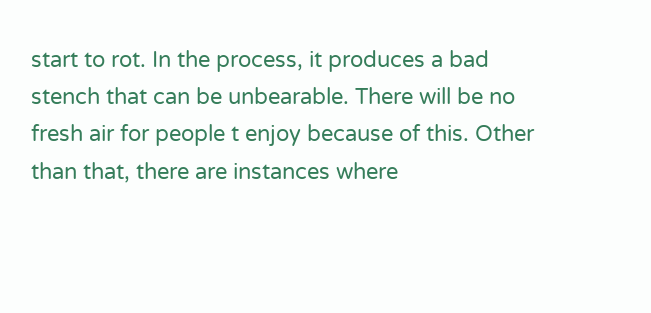start to rot. In the process, it produces a bad stench that can be unbearable. There will be no fresh air for people t enjoy because of this. Other than that, there are instances where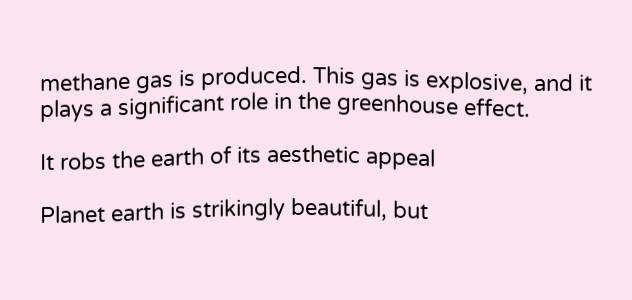methane gas is produced. This gas is explosive, and it plays a significant role in the greenhouse effect.

It robs the earth of its aesthetic appeal

Planet earth is strikingly beautiful, but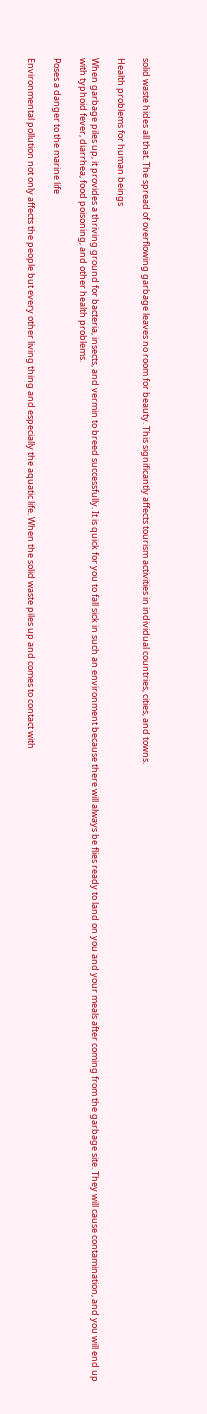solid waste hides all that. The spread of overflowing garbage leaves no room for beauty. This significantly affects tourism activities in individual countries, cities, and towns.

Health problems for human beings

When garbage piles up, it provides a thriving ground for bacteria, insects, and vermin to breed successfully. It is quick for you to fall sick in such an environment because there will always be flies ready to land on you and your meals after coming from the garbage site. They will cause contamination, and you will end up with typhoid fever, diarrhea, food poisoning, and other health problems.

Poses a danger to the marine life

Environmental pollution not only affects the people but every other living thing and especially the aquatic life. When the solid waste piles up and comes to contact with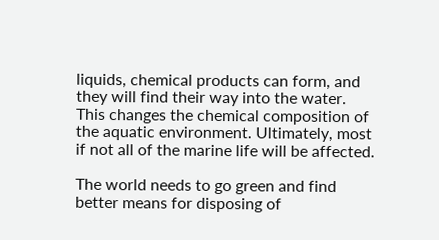liquids, chemical products can form, and they will find their way into the water. This changes the chemical composition of the aquatic environment. Ultimately, most if not all of the marine life will be affected.

The world needs to go green and find better means for disposing of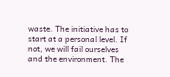waste. The initiative has to start at a personal level. If not, we will fail ourselves and the environment. The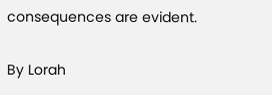consequences are evident.

By Lorah